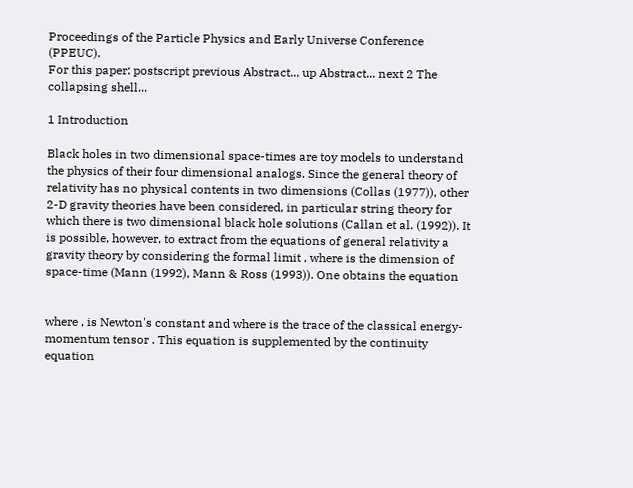Proceedings of the Particle Physics and Early Universe Conference (PPEUC).
For this paper: postscript previous Abstract... up Abstract... next 2 The collapsing shell...

1 Introduction

Black holes in two dimensional space-times are toy models to understand the physics of their four dimensional analogs. Since the general theory of relativity has no physical contents in two dimensions (Collas (1977)), other 2-D gravity theories have been considered, in particular string theory for which there is two dimensional black hole solutions (Callan et al. (1992)). It is possible, however, to extract from the equations of general relativity a gravity theory by considering the formal limit , where is the dimension of space-time (Mann (1992), Mann & Ross (1993)). One obtains the equation


where , is Newton's constant and where is the trace of the classical energy-momentum tensor . This equation is supplemented by the continuity equation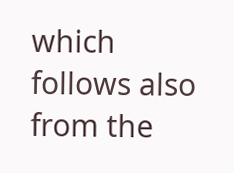which follows also from the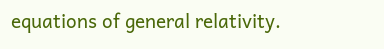equations of general relativity.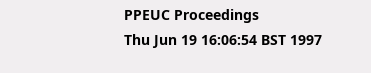PPEUC Proceedings
Thu Jun 19 16:06:54 BST 1997